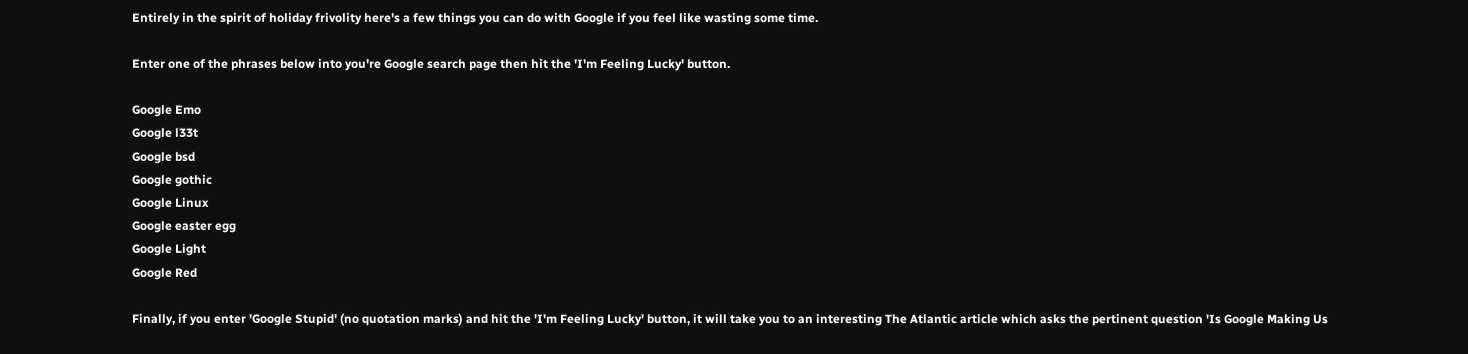Entirely in the spirit of holiday frivolity here's a few things you can do with Google if you feel like wasting some time.

Enter one of the phrases below into you're Google search page then hit the 'I'm Feeling Lucky' button.

Google Emo
Google l33t
Google bsd
Google gothic
Google Linux
Google easter egg
Google Light
Google Red

Finally, if you enter 'Google Stupid' (no quotation marks) and hit the 'I'm Feeling Lucky' button, it will take you to an interesting The Atlantic article which asks the pertinent question 'Is Google Making Us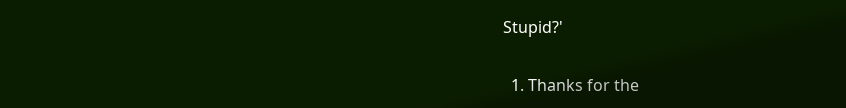Stupid?'


  1. Thanks for the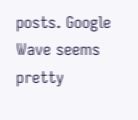posts. Google Wave seems pretty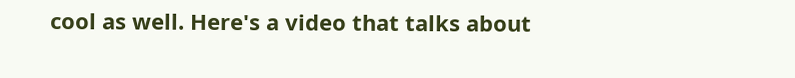cool as well. Here's a video that talks about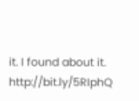it. I found about it. http://bit.ly/5RIphQ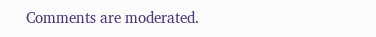Comments are moderated.